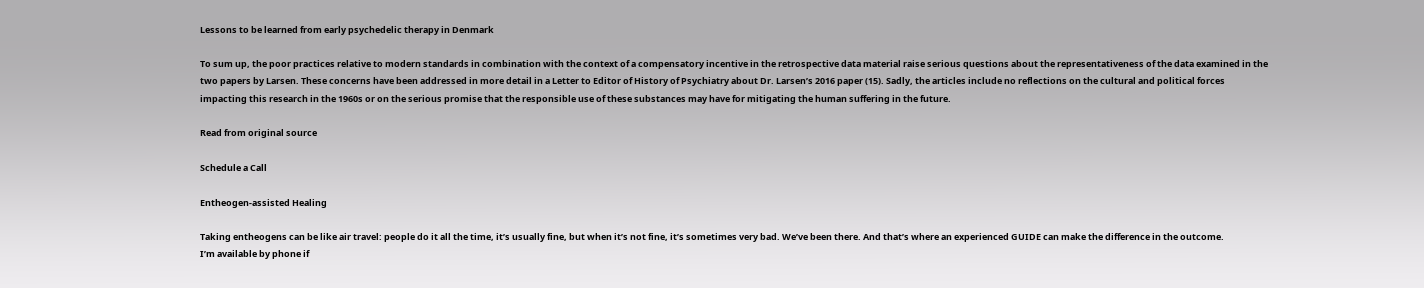Lessons to be learned from early psychedelic therapy in Denmark

To sum up, the poor practices relative to modern standards in combination with the context of a compensatory incentive in the retrospective data material raise serious questions about the representativeness of the data examined in the two papers by Larsen. These concerns have been addressed in more detail in a Letter to Editor of History of Psychiatry about Dr. Larsen’s 2016 paper (15). Sadly, the articles include no reflections on the cultural and political forces impacting this research in the 1960s or on the serious promise that the responsible use of these substances may have for mitigating the human suffering in the future.

Read from original source

Schedule a Call

Entheogen-assisted Healing

Taking entheogens can be like air travel: people do it all the time, it’s usually fine, but when it’s not fine, it’s sometimes very bad. We’ve been there. And that’s where an experienced GUIDE can make the difference in the outcome.
I’m available by phone if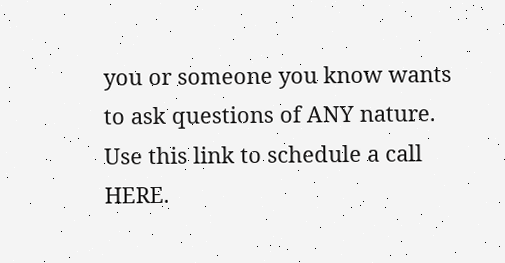you or someone you know wants to ask questions of ANY nature. Use this link to schedule a call HERE.